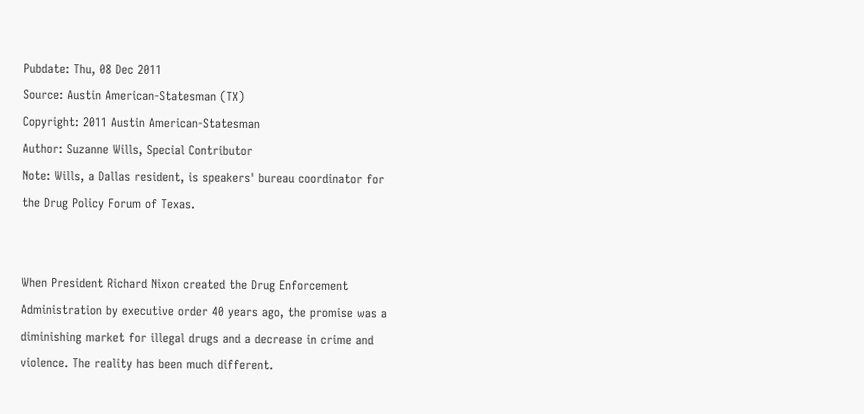Pubdate: Thu, 08 Dec 2011
Source: Austin American-Statesman (TX)
Copyright: 2011 Austin American-Statesman
Author: Suzanne Wills, Special Contributor
Note: Wills, a Dallas resident, is speakers' bureau coordinator for
the Drug Policy Forum of Texas.


When President Richard Nixon created the Drug Enforcement
Administration by executive order 40 years ago, the promise was a
diminishing market for illegal drugs and a decrease in crime and
violence. The reality has been much different.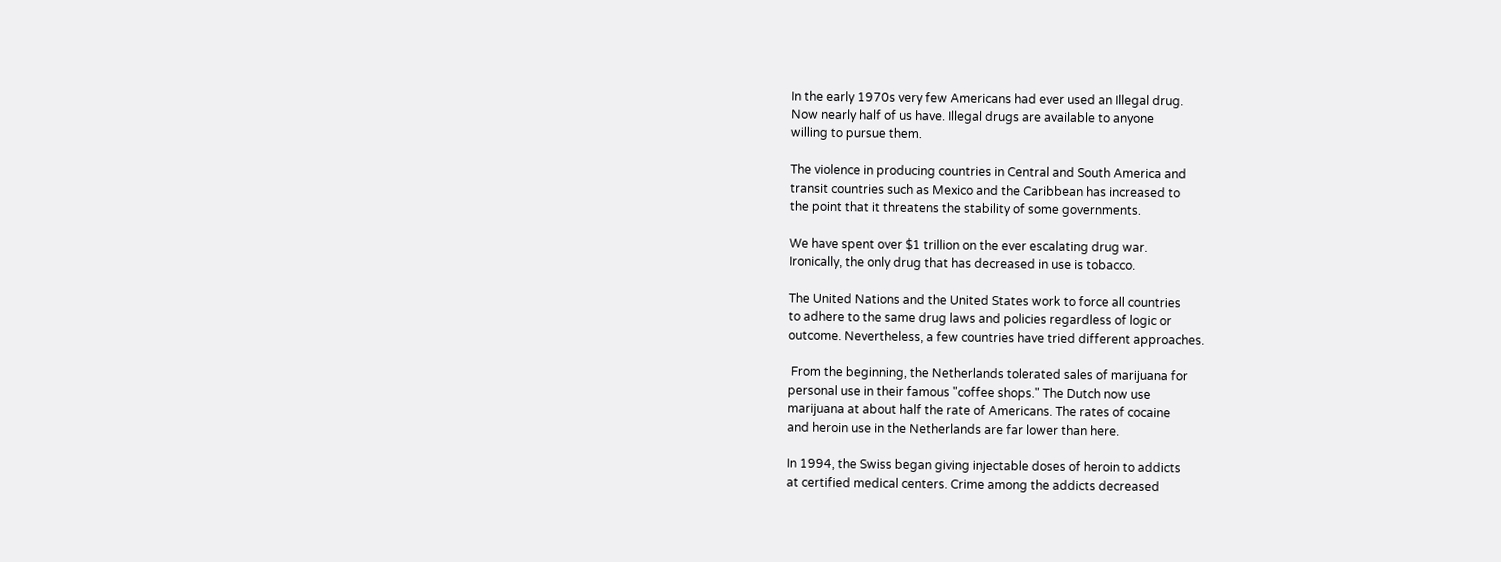In the early 1970s very few Americans had ever used an Illegal drug.
Now nearly half of us have. Illegal drugs are available to anyone
willing to pursue them.

The violence in producing countries in Central and South America and
transit countries such as Mexico and the Caribbean has increased to
the point that it threatens the stability of some governments.

We have spent over $1 trillion on the ever escalating drug war.
Ironically, the only drug that has decreased in use is tobacco.

The United Nations and the United States work to force all countries
to adhere to the same drug laws and policies regardless of logic or
outcome. Nevertheless, a few countries have tried different approaches.

 From the beginning, the Netherlands tolerated sales of marijuana for
personal use in their famous "coffee shops." The Dutch now use
marijuana at about half the rate of Americans. The rates of cocaine
and heroin use in the Netherlands are far lower than here.

In 1994, the Swiss began giving injectable doses of heroin to addicts
at certified medical centers. Crime among the addicts decreased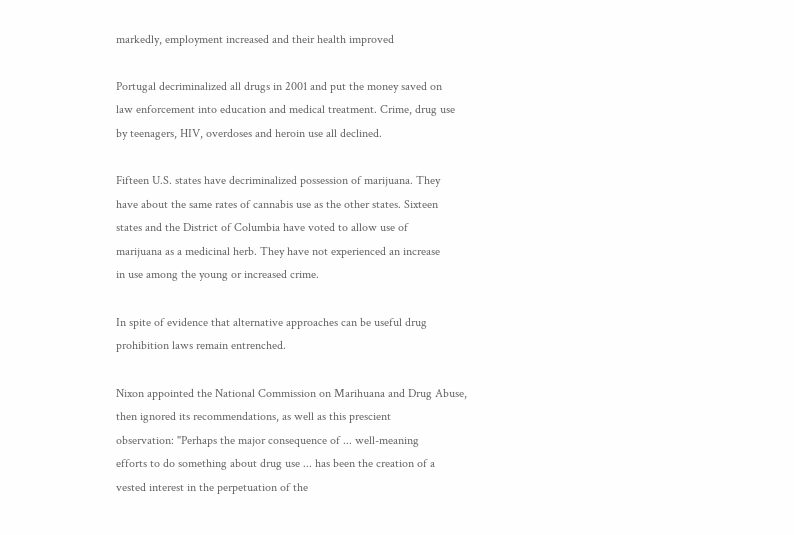markedly, employment increased and their health improved

Portugal decriminalized all drugs in 2001 and put the money saved on
law enforcement into education and medical treatment. Crime, drug use
by teenagers, HIV, overdoses and heroin use all declined.

Fifteen U.S. states have decriminalized possession of marijuana. They
have about the same rates of cannabis use as the other states. Sixteen
states and the District of Columbia have voted to allow use of
marijuana as a medicinal herb. They have not experienced an increase
in use among the young or increased crime.

In spite of evidence that alternative approaches can be useful drug
prohibition laws remain entrenched.

Nixon appointed the National Commission on Marihuana and Drug Abuse,
then ignored its recommendations, as well as this prescient
observation: "Perhaps the major consequence of ... well-meaning
efforts to do something about drug use ... has been the creation of a
vested interest in the perpetuation of the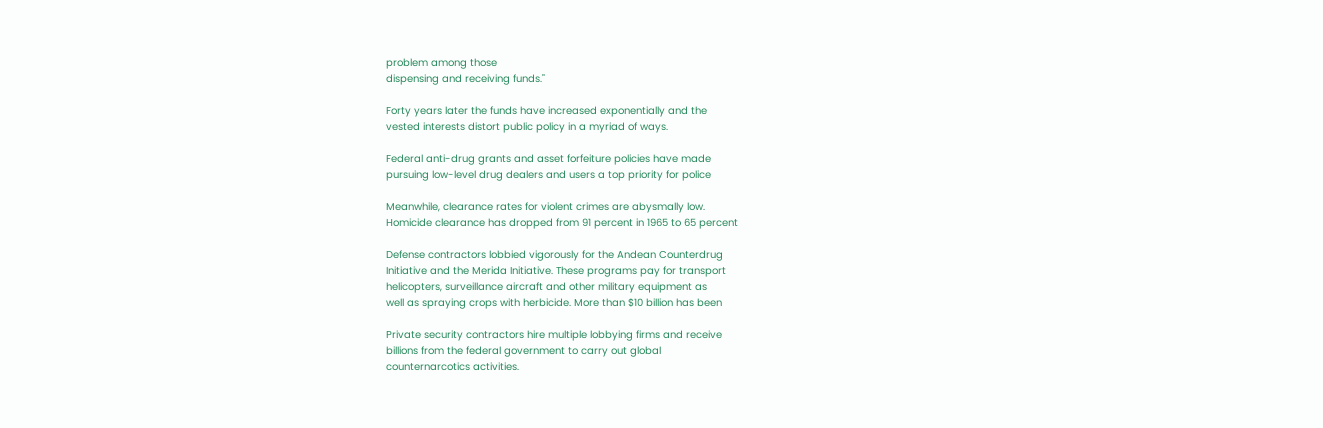problem among those
dispensing and receiving funds."

Forty years later the funds have increased exponentially and the
vested interests distort public policy in a myriad of ways.

Federal anti-drug grants and asset forfeiture policies have made
pursuing low-level drug dealers and users a top priority for police

Meanwhile, clearance rates for violent crimes are abysmally low.
Homicide clearance has dropped from 91 percent in 1965 to 65 percent

Defense contractors lobbied vigorously for the Andean Counterdrug
Initiative and the Merida Initiative. These programs pay for transport
helicopters, surveillance aircraft and other military equipment as
well as spraying crops with herbicide. More than $10 billion has been

Private security contractors hire multiple lobbying firms and receive
billions from the federal government to carry out global
counternarcotics activities.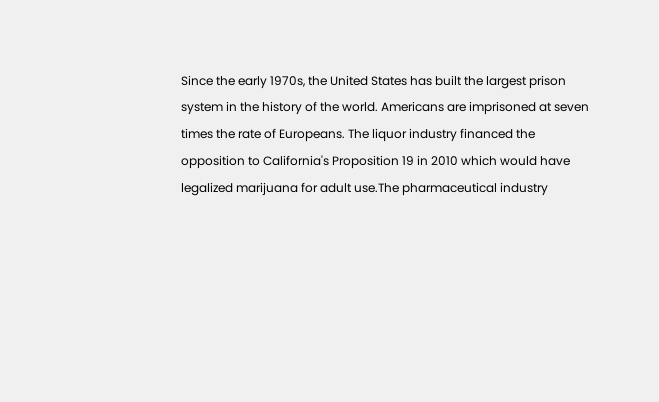Since the early 1970s, the United States has built the largest prison
system in the history of the world. Americans are imprisoned at seven
times the rate of Europeans. The liquor industry financed the
opposition to California's Proposition 19 in 2010 which would have
legalized marijuana for adult use.The pharmaceutical industry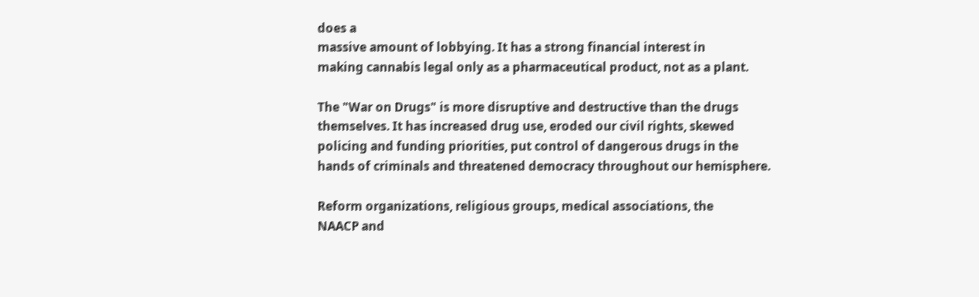does a
massive amount of lobbying. It has a strong financial interest in
making cannabis legal only as a pharmaceutical product, not as a plant.

The "War on Drugs" is more disruptive and destructive than the drugs
themselves. It has increased drug use, eroded our civil rights, skewed
policing and funding priorities, put control of dangerous drugs in the
hands of criminals and threatened democracy throughout our hemisphere.

Reform organizations, religious groups, medical associations, the
NAACP and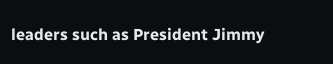leaders such as President Jimmy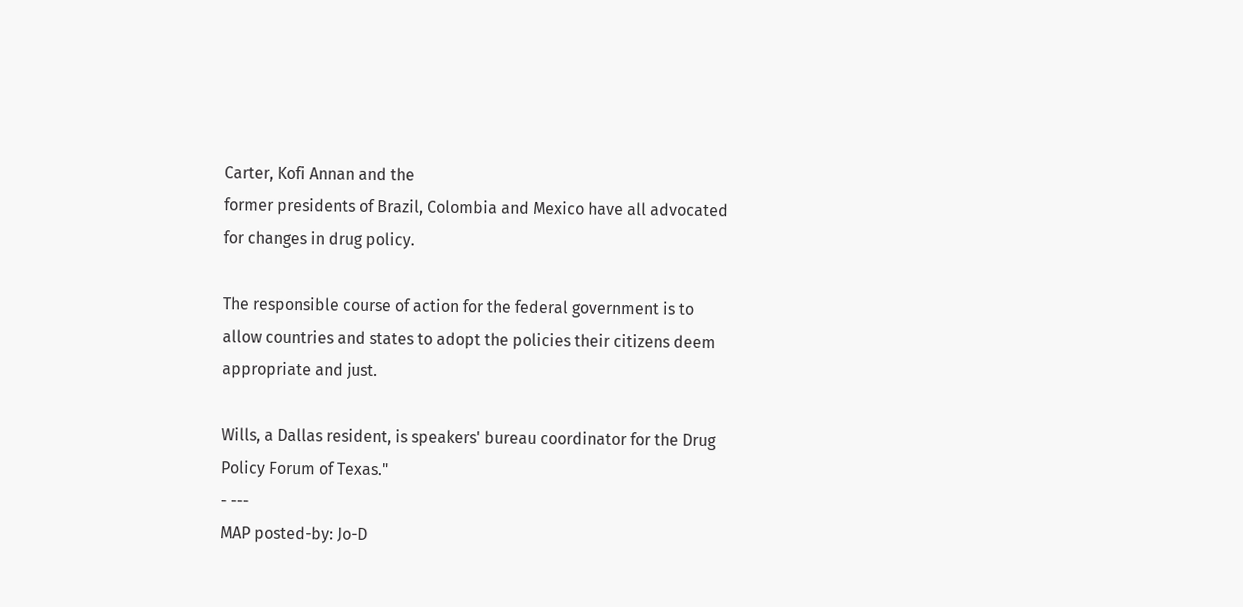Carter, Kofi Annan and the
former presidents of Brazil, Colombia and Mexico have all advocated
for changes in drug policy.

The responsible course of action for the federal government is to
allow countries and states to adopt the policies their citizens deem
appropriate and just.

Wills, a Dallas resident, is speakers' bureau coordinator for the Drug
Policy Forum of Texas."
- ---
MAP posted-by: Jo-D